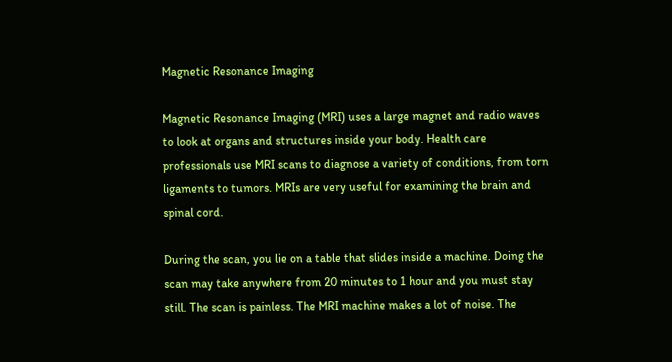Magnetic Resonance Imaging

Magnetic Resonance Imaging (MRI) uses a large magnet and radio waves to look at organs and structures inside your body. Health care professionals use MRI scans to diagnose a variety of conditions, from torn ligaments to tumors. MRIs are very useful for examining the brain and spinal cord.

During the scan, you lie on a table that slides inside a machine. Doing the scan may take anywhere from 20 minutes to 1 hour and you must stay still. The scan is painless. The MRI machine makes a lot of noise. The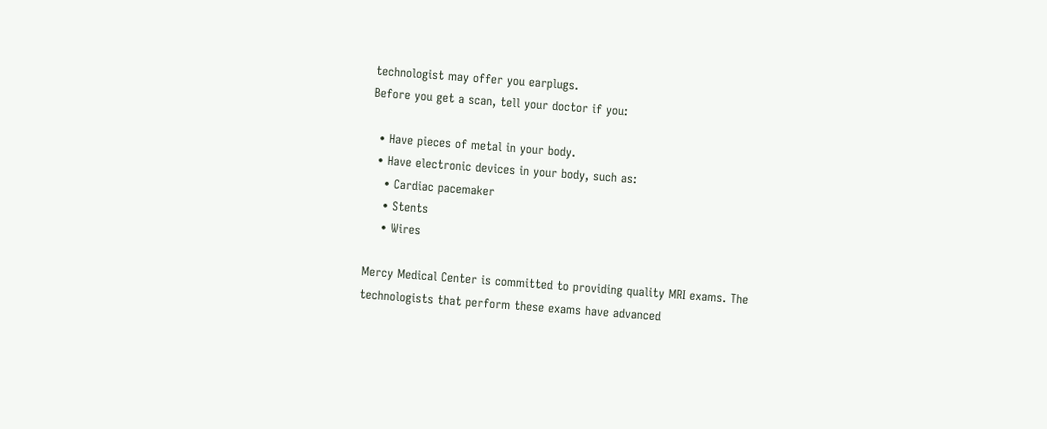technologist may offer you earplugs.
Before you get a scan, tell your doctor if you:

  • Have pieces of metal in your body.
  • Have electronic devices in your body, such as:
    • Cardiac pacemaker
    • Stents
    • Wires

Mercy Medical Center is committed to providing quality MRI exams. The technologists that perform these exams have advanced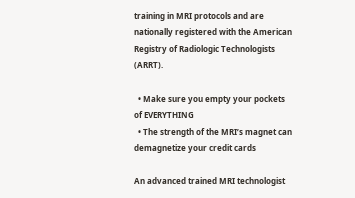training in MRI protocols and are nationally registered with the American Registry of Radiologic Technologists (ARRT).

  • Make sure you empty your pockets of EVERYTHING
  • The strength of the MRI’s magnet can demagnetize your credit cards

An advanced trained MRI technologist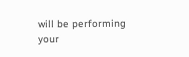will be performing your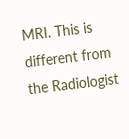MRI. This is different from the Radiologist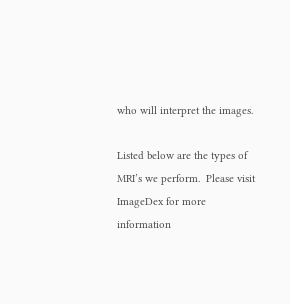who will interpret the images.

Listed below are the types of MRI’s we perform.  Please visit ImageDex for more information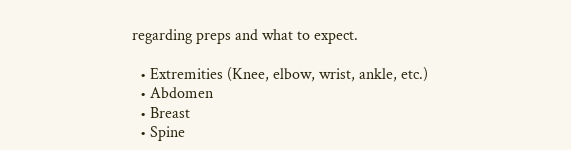regarding preps and what to expect.

  • Extremities (Knee, elbow, wrist, ankle, etc.)
  • Abdomen
  • Breast
  • Spine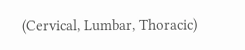(Cervical, Lumbar, Thoracic)